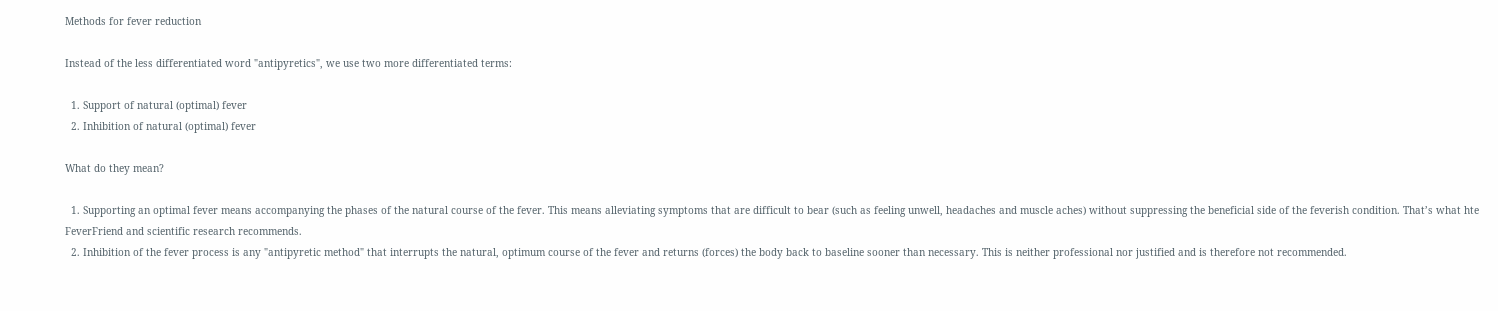Methods for fever reduction

Instead of the less differentiated word "antipyretics", we use two more differentiated terms:

  1. Support of natural (optimal) fever
  2. Inhibition of natural (optimal) fever

What do they mean?

  1. Supporting an optimal fever means accompanying the phases of the natural course of the fever. This means alleviating symptoms that are difficult to bear (such as feeling unwell, headaches and muscle aches) without suppressing the beneficial side of the feverish condition. That’s what hte FeverFriend and scientific research recommends.
  2. Inhibition of the fever process is any "antipyretic method" that interrupts the natural, optimum course of the fever and returns (forces) the body back to baseline sooner than necessary. This is neither professional nor justified and is therefore not recommended.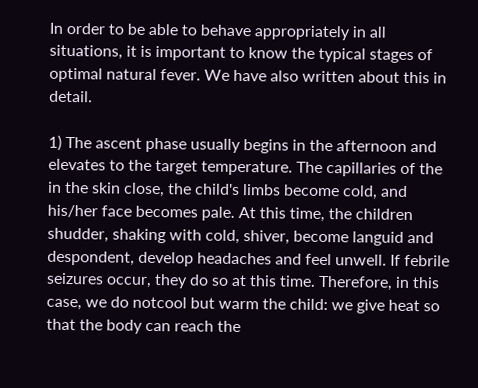In order to be able to behave appropriately in all situations, it is important to know the typical stages of optimal natural fever. We have also written about this in detail.

1) The ascent phase usually begins in the afternoon and elevates to the target temperature. The capillaries of the in the skin close, the child's limbs become cold, and his/her face becomes pale. At this time, the children shudder, shaking with cold, shiver, become languid and despondent, develop headaches and feel unwell. If febrile seizures occur, they do so at this time. Therefore, in this case, we do notcool but warm the child: we give heat so that the body can reach the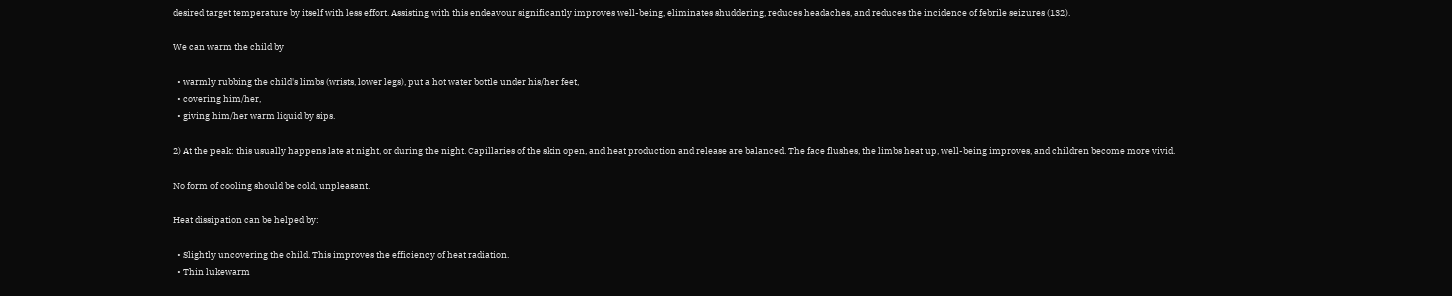desired target temperature by itself with less effort. Assisting with this endeavour significantly improves well-being, eliminates shuddering, reduces headaches, and reduces the incidence of febrile seizures (132).

We can warm the child by

  • warmly rubbing the child's limbs (wrists, lower legs), put a hot water bottle under his/her feet,
  • covering him/her,
  • giving him/her warm liquid by sips.

2) At the peak: this usually happens late at night, or during the night. Capillaries of the skin open, and heat production and release are balanced. The face flushes, the limbs heat up, well-being improves, and children become more vivid.

No form of cooling should be cold, unpleasant.

Heat dissipation can be helped by:

  • Slightly uncovering the child. This improves the efficiency of heat radiation.
  • Thin lukewarm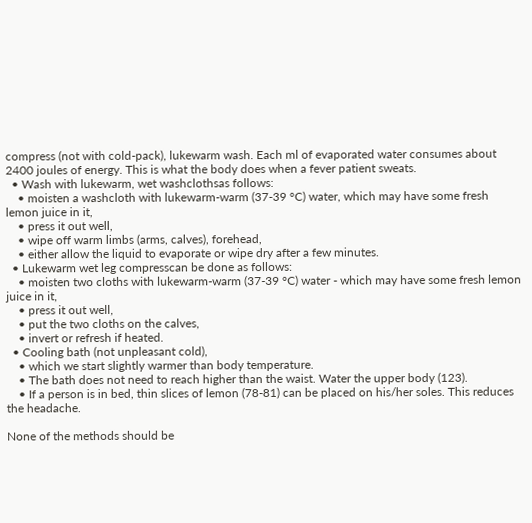compress (not with cold-pack), lukewarm wash. Each ml of evaporated water consumes about 2400 joules of energy. This is what the body does when a fever patient sweats.
  • Wash with lukewarm, wet washclothsas follows:
    • moisten a washcloth with lukewarm-warm (37-39 °C) water, which may have some fresh lemon juice in it,
    • press it out well,
    • wipe off warm limbs (arms, calves), forehead,
    • either allow the liquid to evaporate or wipe dry after a few minutes.
  • Lukewarm wet leg compresscan be done as follows:
    • moisten two cloths with lukewarm-warm (37-39 °C) water - which may have some fresh lemon juice in it,
    • press it out well,
    • put the two cloths on the calves,
    • invert or refresh if heated.
  • Cooling bath (not unpleasant cold),
    • which we start slightly warmer than body temperature.
    • The bath does not need to reach higher than the waist. Water the upper body (123).
    • If a person is in bed, thin slices of lemon (78-81) can be placed on his/her soles. This reduces the headache.

None of the methods should be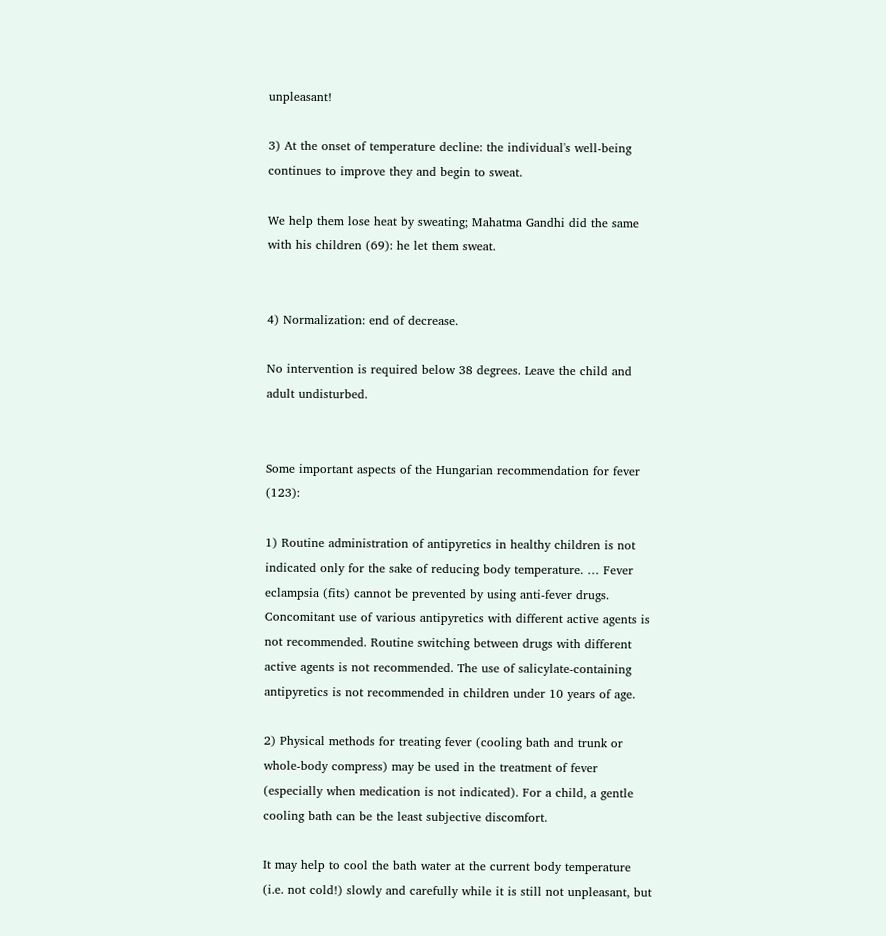unpleasant!

3) At the onset of temperature decline: the individual's well-being continues to improve they and begin to sweat.

We help them lose heat by sweating; Mahatma Gandhi did the same with his children (69): he let them sweat.


4) Normalization: end of decrease.

No intervention is required below 38 degrees. Leave the child and adult undisturbed.


Some important aspects of the Hungarian recommendation for fever (123):

1) Routine administration of antipyretics in healthy children is not indicated only for the sake of reducing body temperature. … Fever eclampsia (fits) cannot be prevented by using anti-fever drugs. Concomitant use of various antipyretics with different active agents is not recommended. Routine switching between drugs with different active agents is not recommended. The use of salicylate-containing antipyretics is not recommended in children under 10 years of age.

2) Physical methods for treating fever (cooling bath and trunk or whole-body compress) may be used in the treatment of fever (especially when medication is not indicated). For a child, a gentle cooling bath can be the least subjective discomfort.

It may help to cool the bath water at the current body temperature (i.e. not cold!) slowly and carefully while it is still not unpleasant, but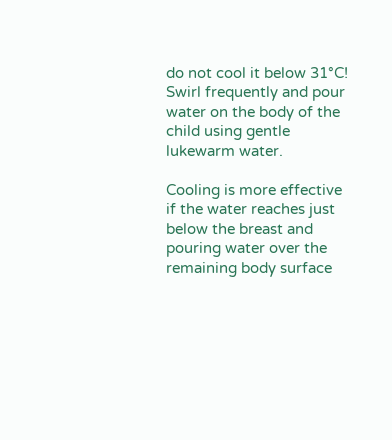do not cool it below 31°C! Swirl frequently and pour water on the body of the child using gentle lukewarm water.

Cooling is more effective if the water reaches just below the breast and pouring water over the remaining body surface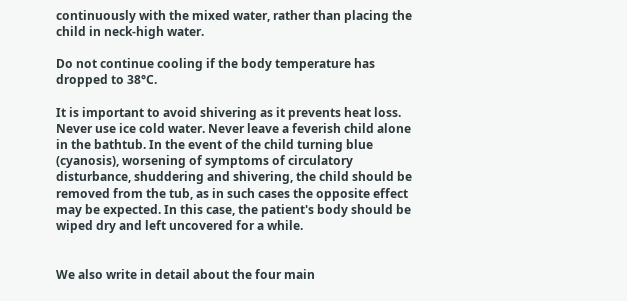continuously with the mixed water, rather than placing the child in neck-high water.

Do not continue cooling if the body temperature has dropped to 38°C.

It is important to avoid shivering as it prevents heat loss. Never use ice cold water. Never leave a feverish child alone in the bathtub. In the event of the child turning blue (cyanosis), worsening of symptoms of circulatory disturbance, shuddering and shivering, the child should be removed from the tub, as in such cases the opposite effect may be expected. In this case, the patient's body should be wiped dry and left uncovered for a while.


We also write in detail about the four main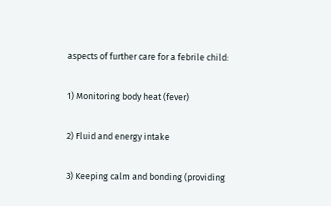aspects of further care for a febrile child:

1) Monitoring body heat (fever)

2) Fluid and energy intake

3) Keeping calm and bonding (providing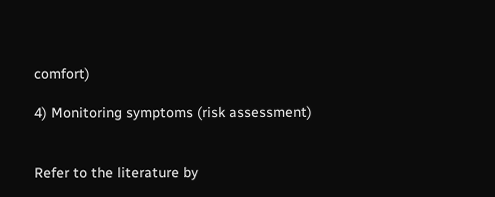comfort)

4) Monitoring symptoms (risk assessment)


Refer to the literature by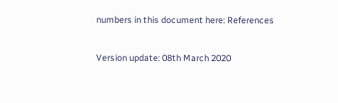numbers in this document here: References

Version update: 08th March 2020